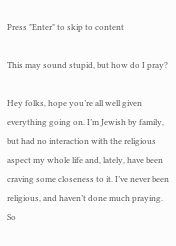Press "Enter" to skip to content

This may sound stupid, but how do I pray?

Hey folks, hope you’re all well given everything going on. I’m Jewish by family, but had no interaction with the religious aspect my whole life and, lately, have been craving some closeness to it. I’ve never been religious, and haven’t done much praying. So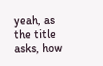yeah, as the title asks, how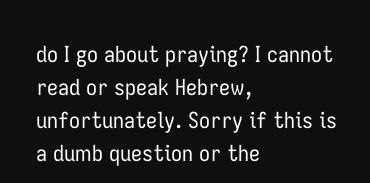do I go about praying? I cannot read or speak Hebrew, unfortunately. Sorry if this is a dumb question or the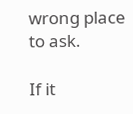wrong place to ask.

If it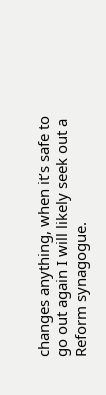changes anything, when it’s safe to go out again I will likely seek out a Reform synagogue.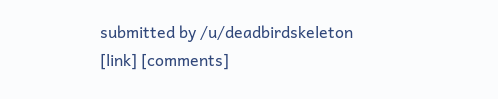submitted by /u/deadbirdskeleton
[link] [comments]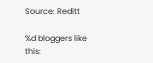Source: Reditt

%d bloggers like this: